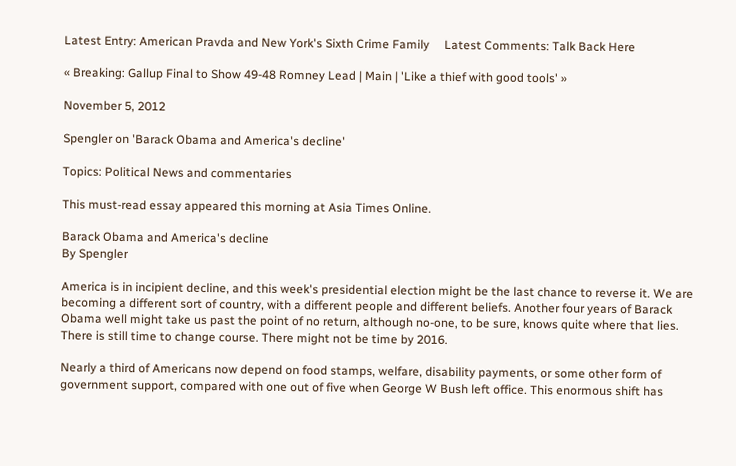Latest Entry: American Pravda and New York's Sixth Crime Family     Latest Comments: Talk Back Here

« Breaking: Gallup Final to Show 49-48 Romney Lead | Main | 'Like a thief with good tools' »

November 5, 2012

Spengler on 'Barack Obama and America's decline'

Topics: Political News and commentaries

This must-read essay appeared this morning at Asia Times Online.

Barack Obama and America's decline
By Spengler

America is in incipient decline, and this week's presidential election might be the last chance to reverse it. We are becoming a different sort of country, with a different people and different beliefs. Another four years of Barack Obama well might take us past the point of no return, although no-one, to be sure, knows quite where that lies. There is still time to change course. There might not be time by 2016.

Nearly a third of Americans now depend on food stamps, welfare, disability payments, or some other form of government support, compared with one out of five when George W Bush left office. This enormous shift has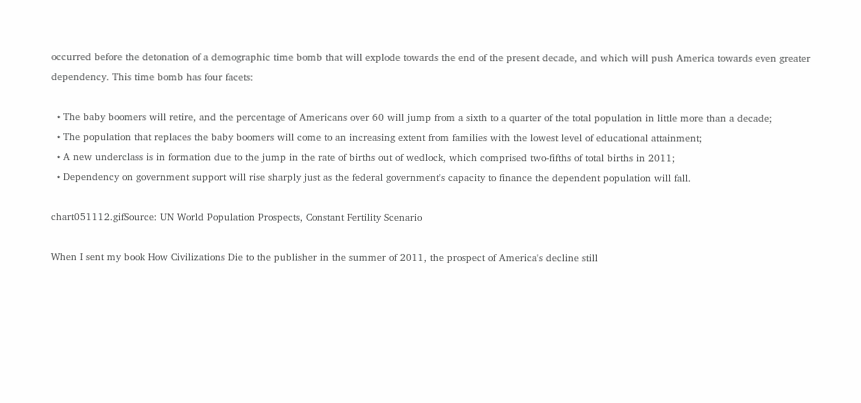occurred before the detonation of a demographic time bomb that will explode towards the end of the present decade, and which will push America towards even greater dependency. This time bomb has four facets:

  • The baby boomers will retire, and the percentage of Americans over 60 will jump from a sixth to a quarter of the total population in little more than a decade;
  • The population that replaces the baby boomers will come to an increasing extent from families with the lowest level of educational attainment;
  • A new underclass is in formation due to the jump in the rate of births out of wedlock, which comprised two-fifths of total births in 2011;
  • Dependency on government support will rise sharply just as the federal government's capacity to finance the dependent population will fall.

chart051112.gifSource: UN World Population Prospects, Constant Fertility Scenario

When I sent my book How Civilizations Die to the publisher in the summer of 2011, the prospect of America's decline still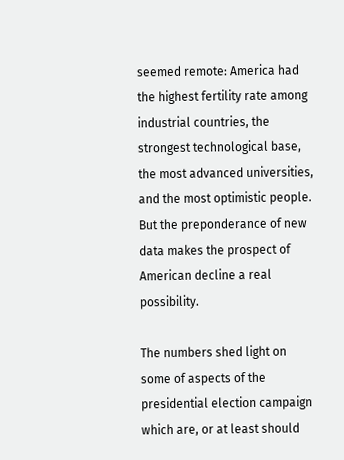seemed remote: America had the highest fertility rate among industrial countries, the strongest technological base, the most advanced universities, and the most optimistic people. But the preponderance of new data makes the prospect of American decline a real possibility.

The numbers shed light on some of aspects of the presidential election campaign which are, or at least should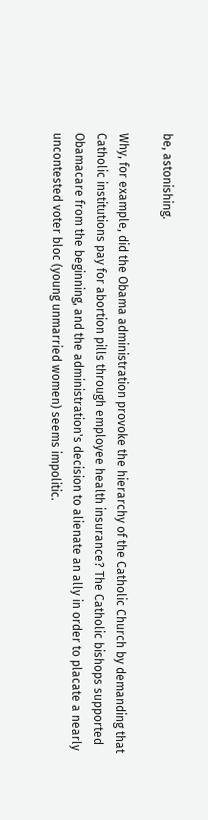be, astonishing.

Why, for example, did the Obama administration provoke the hierarchy of the Catholic Church by demanding that Catholic institutions pay for abortion pills through employee health insurance? The Catholic bishops supported Obamacare from the beginning, and the administration's decision to alienate an ally in order to placate a nearly uncontested voter bloc (young unmarried women) seems impolitic.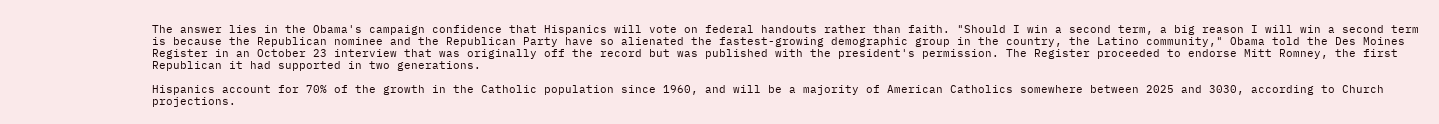The answer lies in the Obama's campaign confidence that Hispanics will vote on federal handouts rather than faith. "Should I win a second term, a big reason I will win a second term is because the Republican nominee and the Republican Party have so alienated the fastest-growing demographic group in the country, the Latino community," Obama told the Des Moines Register in an October 23 interview that was originally off the record but was published with the president's permission. The Register proceeded to endorse Mitt Romney, the first Republican it had supported in two generations.

Hispanics account for 70% of the growth in the Catholic population since 1960, and will be a majority of American Catholics somewhere between 2025 and 3030, according to Church projections.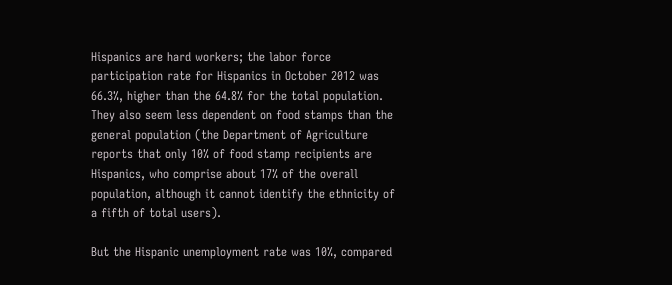Hispanics are hard workers; the labor force participation rate for Hispanics in October 2012 was 66.3%, higher than the 64.8% for the total population. They also seem less dependent on food stamps than the general population (the Department of Agriculture reports that only 10% of food stamp recipients are Hispanics, who comprise about 17% of the overall population, although it cannot identify the ethnicity of a fifth of total users).

But the Hispanic unemployment rate was 10%, compared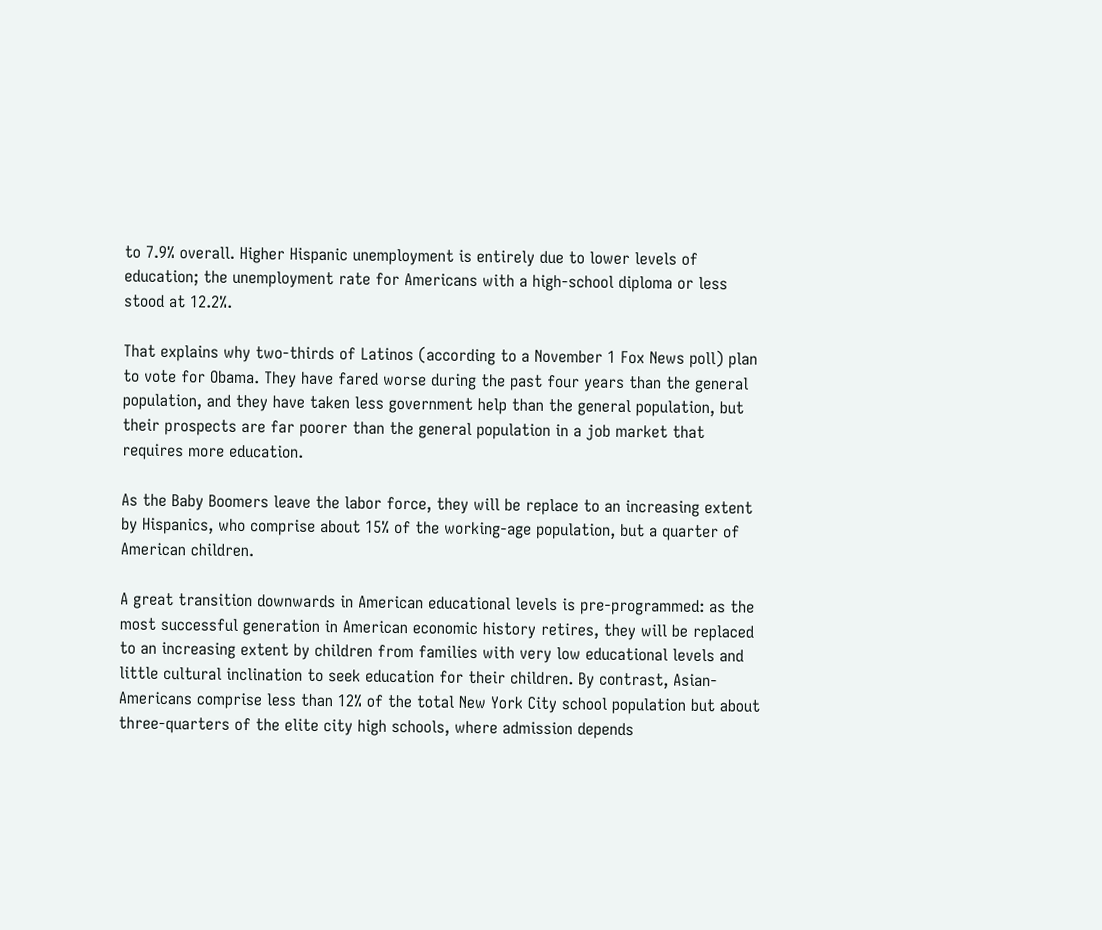to 7.9% overall. Higher Hispanic unemployment is entirely due to lower levels of education; the unemployment rate for Americans with a high-school diploma or less stood at 12.2%.

That explains why two-thirds of Latinos (according to a November 1 Fox News poll) plan to vote for Obama. They have fared worse during the past four years than the general population, and they have taken less government help than the general population, but their prospects are far poorer than the general population in a job market that requires more education.

As the Baby Boomers leave the labor force, they will be replace to an increasing extent by Hispanics, who comprise about 15% of the working-age population, but a quarter of American children.

A great transition downwards in American educational levels is pre-programmed: as the most successful generation in American economic history retires, they will be replaced to an increasing extent by children from families with very low educational levels and little cultural inclination to seek education for their children. By contrast, Asian-Americans comprise less than 12% of the total New York City school population but about three-quarters of the elite city high schools, where admission depends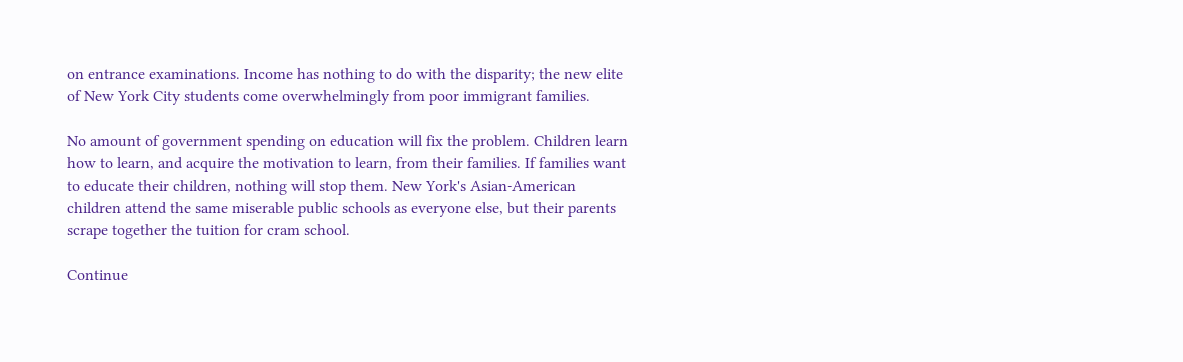on entrance examinations. Income has nothing to do with the disparity; the new elite of New York City students come overwhelmingly from poor immigrant families.

No amount of government spending on education will fix the problem. Children learn how to learn, and acquire the motivation to learn, from their families. If families want to educate their children, nothing will stop them. New York's Asian-American children attend the same miserable public schools as everyone else, but their parents scrape together the tuition for cram school.

Continue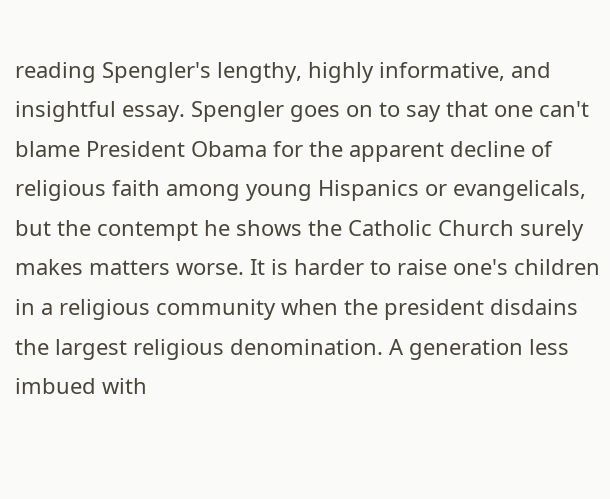reading Spengler's lengthy, highly informative, and insightful essay. Spengler goes on to say that one can't blame President Obama for the apparent decline of religious faith among young Hispanics or evangelicals, but the contempt he shows the Catholic Church surely makes matters worse. It is harder to raise one's children in a religious community when the president disdains the largest religious denomination. A generation less imbued with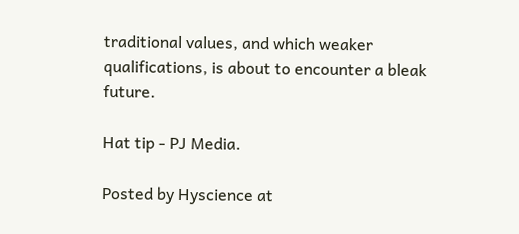traditional values, and which weaker qualifications, is about to encounter a bleak future.

Hat tip - PJ Media.

Posted by Hyscience at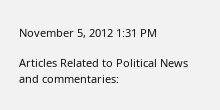November 5, 2012 1:31 PM

Articles Related to Political News and commentaries: